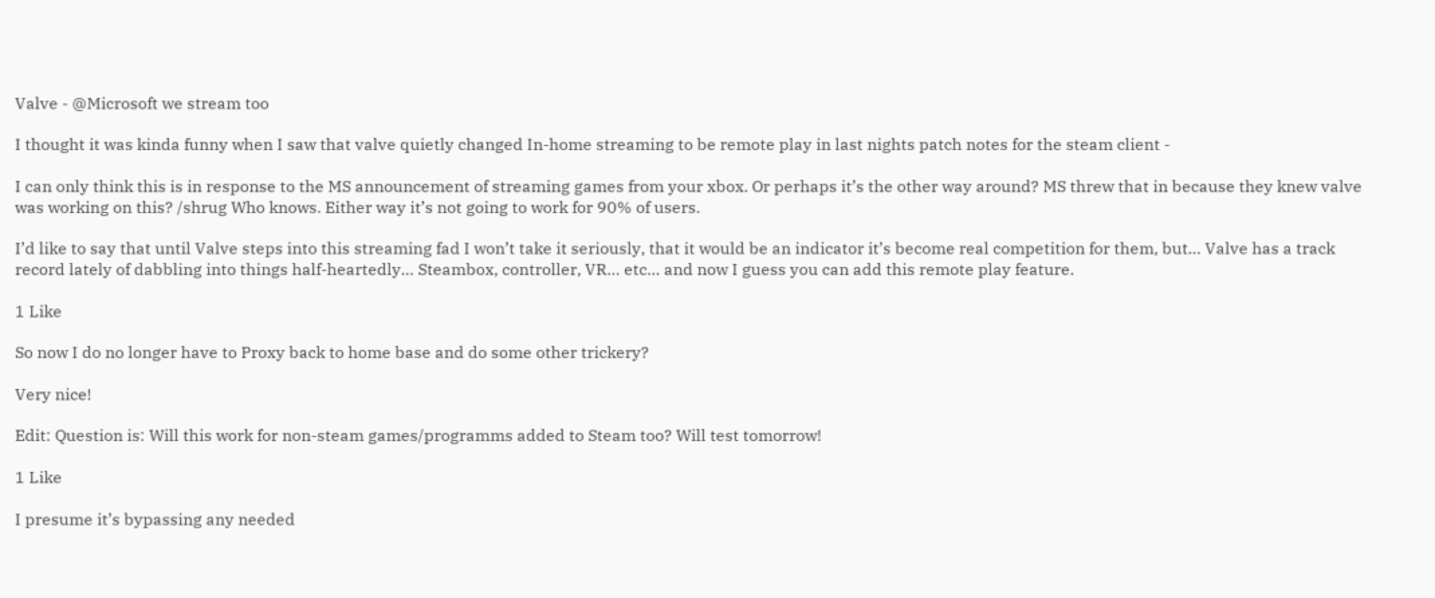Valve - @Microsoft we stream too

I thought it was kinda funny when I saw that valve quietly changed In-home streaming to be remote play in last nights patch notes for the steam client -

I can only think this is in response to the MS announcement of streaming games from your xbox. Or perhaps it’s the other way around? MS threw that in because they knew valve was working on this? /shrug Who knows. Either way it’s not going to work for 90% of users.

I’d like to say that until Valve steps into this streaming fad I won’t take it seriously, that it would be an indicator it’s become real competition for them, but… Valve has a track record lately of dabbling into things half-heartedly… Steambox, controller, VR… etc… and now I guess you can add this remote play feature.

1 Like

So now I do no longer have to Proxy back to home base and do some other trickery?

Very nice!

Edit: Question is: Will this work for non-steam games/programms added to Steam too? Will test tomorrow!

1 Like

I presume it’s bypassing any needed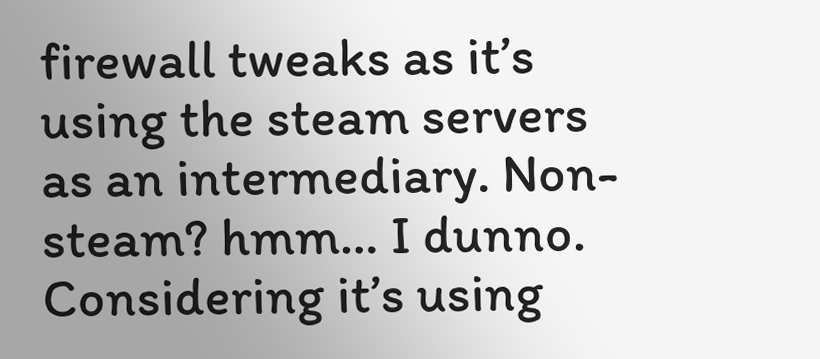firewall tweaks as it’s using the steam servers as an intermediary. Non-steam? hmm… I dunno. Considering it’s using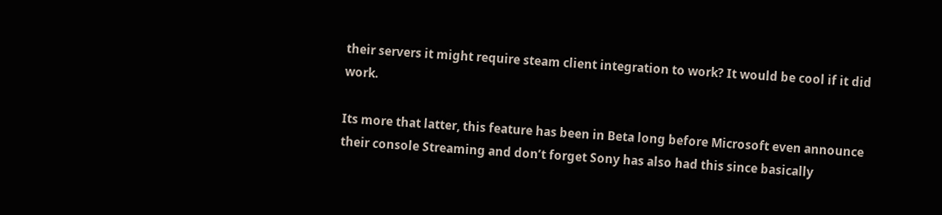their servers it might require steam client integration to work? It would be cool if it did work.

Its more that latter, this feature has been in Beta long before Microsoft even announce their console Streaming and don’t forget Sony has also had this since basically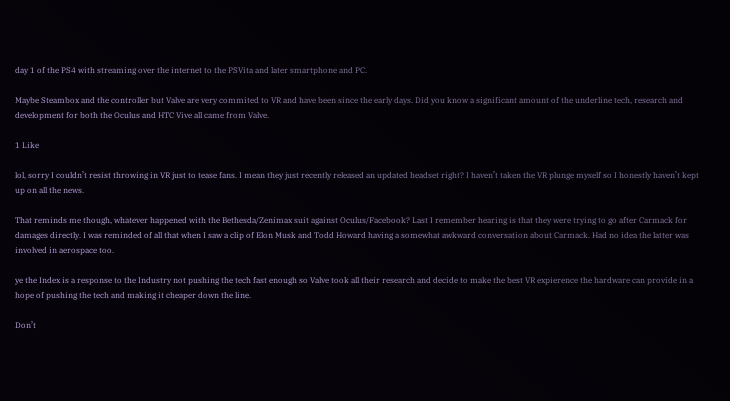day 1 of the PS4 with streaming over the internet to the PSVita and later smartphone and PC.

Maybe Steambox and the controller but Valve are very commited to VR and have been since the early days. Did you know a significant amount of the underline tech, research and development for both the Oculus and HTC Vive all came from Valve.

1 Like

lol, sorry I couldn’t resist throwing in VR just to tease fans. I mean they just recently released an updated headset right? I haven’t taken the VR plunge myself so I honestly haven’t kept up on all the news.

That reminds me though, whatever happened with the Bethesda/Zenimax suit against Oculus/Facebook? Last I remember hearing is that they were trying to go after Carmack for damages directly. I was reminded of all that when I saw a clip of Elon Musk and Todd Howard having a somewhat awkward conversation about Carmack. Had no idea the latter was involved in aerospace too.

ye the Index is a response to the Industry not pushing the tech fast enough so Valve took all their research and decide to make the best VR expierence the hardware can provide in a hope of pushing the tech and making it cheaper down the line.

Don’t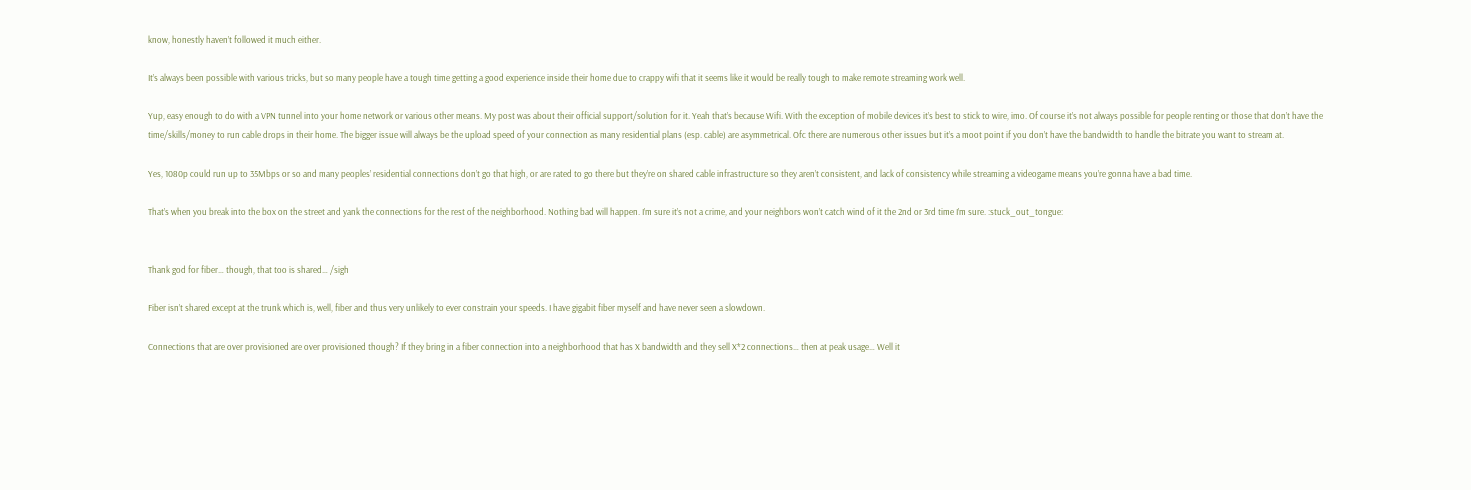know, honestly haven’t followed it much either.

It’s always been possible with various tricks, but so many people have a tough time getting a good experience inside their home due to crappy wifi that it seems like it would be really tough to make remote streaming work well.

Yup, easy enough to do with a VPN tunnel into your home network or various other means. My post was about their official support/solution for it. Yeah that’s because Wifi. With the exception of mobile devices it’s best to stick to wire, imo. Of course it’s not always possible for people renting or those that don’t have the time/skills/money to run cable drops in their home. The bigger issue will always be the upload speed of your connection as many residential plans (esp. cable) are asymmetrical. Ofc there are numerous other issues but it’s a moot point if you don’t have the bandwidth to handle the bitrate you want to stream at.

Yes, 1080p could run up to 35Mbps or so and many peoples’ residential connections don’t go that high, or are rated to go there but they’re on shared cable infrastructure so they aren’t consistent, and lack of consistency while streaming a videogame means you’re gonna have a bad time.

That’s when you break into the box on the street and yank the connections for the rest of the neighborhood. Nothing bad will happen. I’m sure it’s not a crime, and your neighbors won’t catch wind of it the 2nd or 3rd time I’m sure. :stuck_out_tongue:


Thank god for fiber… though, that too is shared… /sigh

Fiber isn’t shared except at the trunk which is, well, fiber and thus very unlikely to ever constrain your speeds. I have gigabit fiber myself and have never seen a slowdown.

Connections that are over provisioned are over provisioned though? If they bring in a fiber connection into a neighborhood that has X bandwidth and they sell X*2 connections… then at peak usage… Well it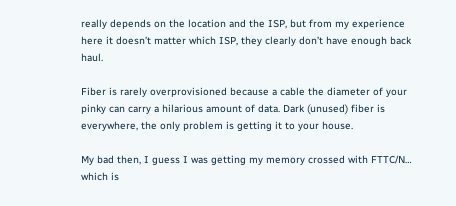really depends on the location and the ISP, but from my experience here it doesn’t matter which ISP, they clearly don’t have enough back haul.

Fiber is rarely overprovisioned because a cable the diameter of your pinky can carry a hilarious amount of data. Dark (unused) fiber is everywhere, the only problem is getting it to your house.

My bad then, I guess I was getting my memory crossed with FTTC/N… which is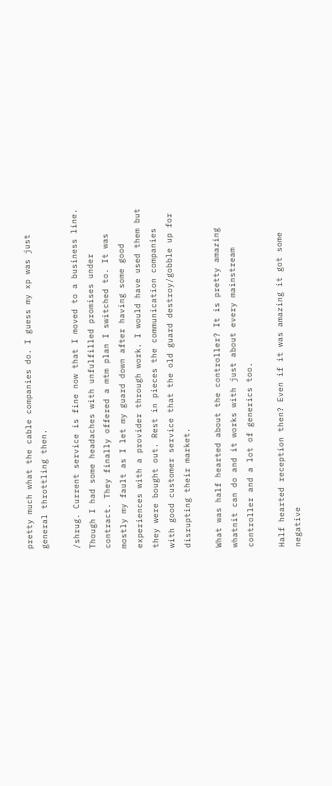pretty much what the cable companies do. I guess my xp was just general throttling then.

/shrug. Current service is fine now that I moved to a business line. Though I had some headaches with unfulfilled promises under contract. They finally offered a mtm plan I switched to. It was mostly my fault as I let my guard down after having some good experiences with a provider through work. I would have used them but they were bought out. Rest in pieces the communication companies with good customer service that the old guard destroy/gobble up for disrupting their market.

What was half hearted about the controller? It is pretty amazing whatnit can do and it works with just about every mainstream controller and a lot of generics too.

Half hearted reception then? Even if it was amazing it got some negative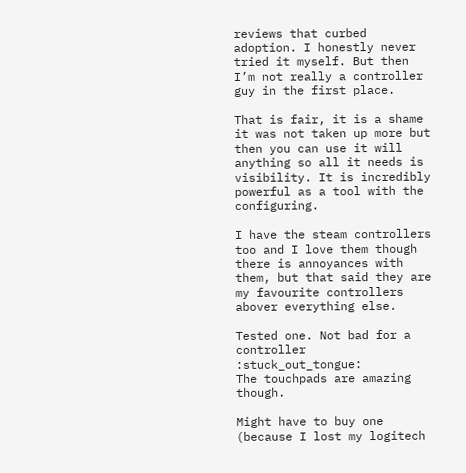reviews that curbed adoption. I honestly never tried it myself. But then I’m not really a controller guy in the first place.

That is fair, it is a shame it was not taken up more but then you can use it will anything so all it needs is visibility. It is incredibly powerful as a tool with the configuring.

I have the steam controllers too and I love them though there is annoyances with them, but that said they are my favourite controllers abover everything else.

Tested one. Not bad for a controller :stuck_out_tongue:
The touchpads are amazing though.

Might have to buy one (because I lost my logitech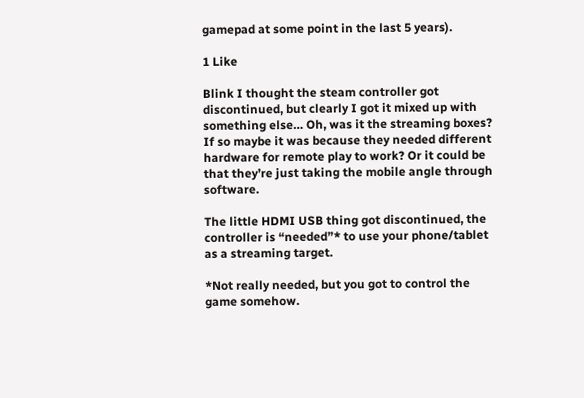gamepad at some point in the last 5 years).

1 Like

Blink I thought the steam controller got discontinued, but clearly I got it mixed up with something else… Oh, was it the streaming boxes? If so maybe it was because they needed different hardware for remote play to work? Or it could be that they’re just taking the mobile angle through software.

The little HDMI USB thing got discontinued, the controller is “needed”* to use your phone/tablet as a streaming target.

*Not really needed, but you got to control the game somehow.